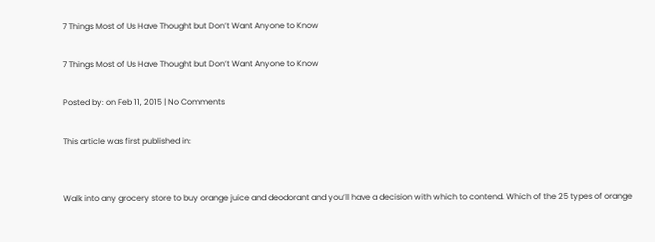7 Things Most of Us Have Thought but Don’t Want Anyone to Know

7 Things Most of Us Have Thought but Don’t Want Anyone to Know

Posted by: on Feb 11, 2015 | No Comments

This article was first published in:


Walk into any grocery store to buy orange juice and deodorant and you’ll have a decision with which to contend. Which of the 25 types of orange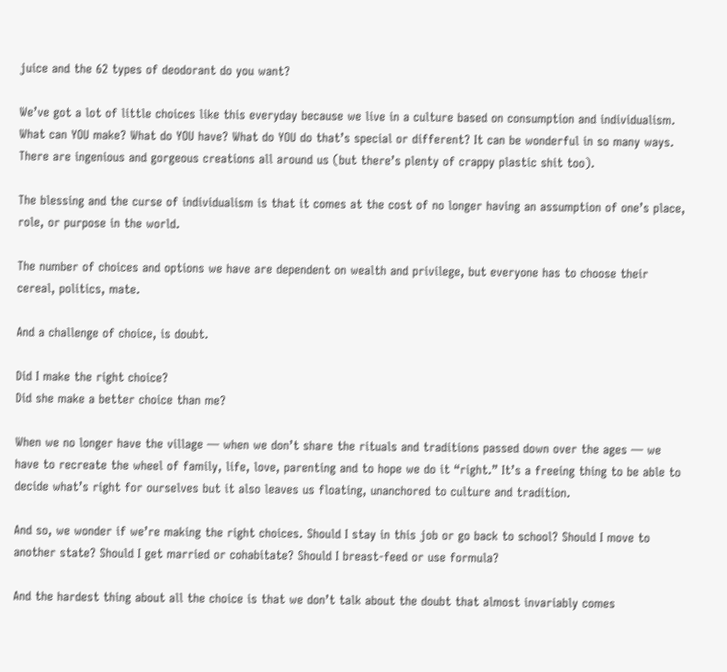juice and the 62 types of deodorant do you want?

We’ve got a lot of little choices like this everyday because we live in a culture based on consumption and individualism. What can YOU make? What do YOU have? What do YOU do that’s special or different? It can be wonderful in so many ways. There are ingenious and gorgeous creations all around us (but there’s plenty of crappy plastic shit too).

The blessing and the curse of individualism is that it comes at the cost of no longer having an assumption of one’s place, role, or purpose in the world.

The number of choices and options we have are dependent on wealth and privilege, but everyone has to choose their cereal, politics, mate.

And a challenge of choice, is doubt.

Did I make the right choice?
Did she make a better choice than me?

When we no longer have the village — when we don’t share the rituals and traditions passed down over the ages — we have to recreate the wheel of family, life, love, parenting and to hope we do it “right.” It’s a freeing thing to be able to decide what’s right for ourselves but it also leaves us floating, unanchored to culture and tradition.

And so, we wonder if we’re making the right choices. Should I stay in this job or go back to school? Should I move to another state? Should I get married or cohabitate? Should I breast-feed or use formula?

And the hardest thing about all the choice is that we don’t talk about the doubt that almost invariably comes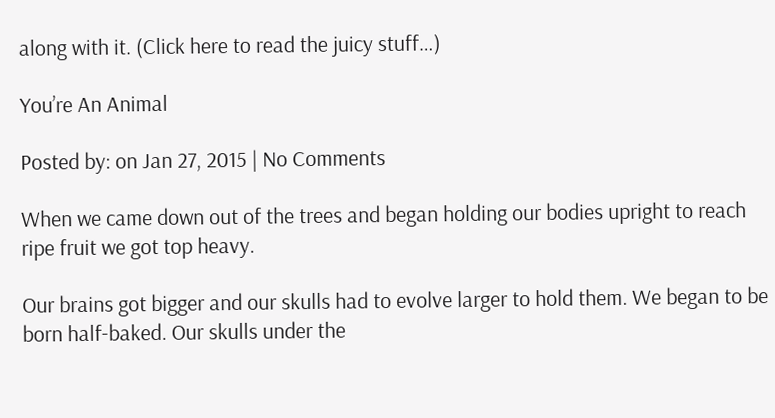along with it. (Click here to read the juicy stuff…)

You’re An Animal

Posted by: on Jan 27, 2015 | No Comments

When we came down out of the trees and began holding our bodies upright to reach ripe fruit we got top heavy.

Our brains got bigger and our skulls had to evolve larger to hold them. We began to be born half-baked. Our skulls under the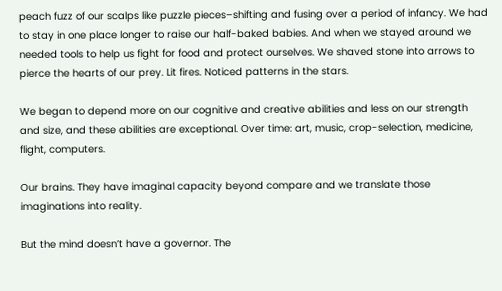peach fuzz of our scalps like puzzle pieces–shifting and fusing over a period of infancy. We had to stay in one place longer to raise our half-baked babies. And when we stayed around we needed tools to help us fight for food and protect ourselves. We shaved stone into arrows to pierce the hearts of our prey. Lit fires. Noticed patterns in the stars.

We began to depend more on our cognitive and creative abilities and less on our strength and size, and these abilities are exceptional. Over time: art, music, crop-selection, medicine, flight, computers.

Our brains. They have imaginal capacity beyond compare and we translate those imaginations into reality.

But the mind doesn’t have a governor. The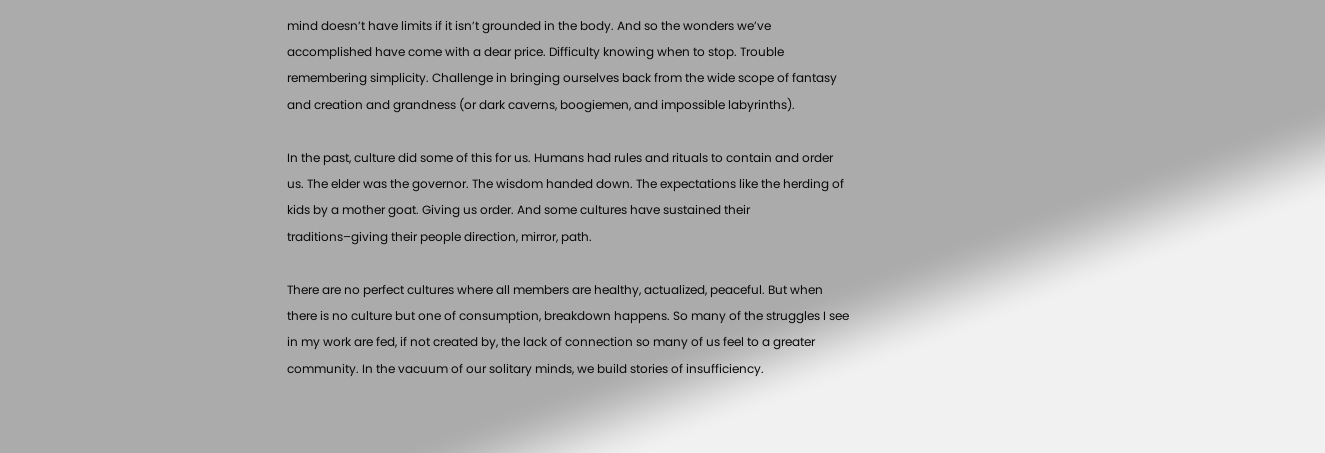mind doesn’t have limits if it isn’t grounded in the body. And so the wonders we’ve accomplished have come with a dear price. Difficulty knowing when to stop. Trouble remembering simplicity. Challenge in bringing ourselves back from the wide scope of fantasy and creation and grandness (or dark caverns, boogiemen, and impossible labyrinths).

In the past, culture did some of this for us. Humans had rules and rituals to contain and order us. The elder was the governor. The wisdom handed down. The expectations like the herding of kids by a mother goat. Giving us order. And some cultures have sustained their traditions–giving their people direction, mirror, path.

There are no perfect cultures where all members are healthy, actualized, peaceful. But when there is no culture but one of consumption, breakdown happens. So many of the struggles I see in my work are fed, if not created by, the lack of connection so many of us feel to a greater community. In the vacuum of our solitary minds, we build stories of insufficiency.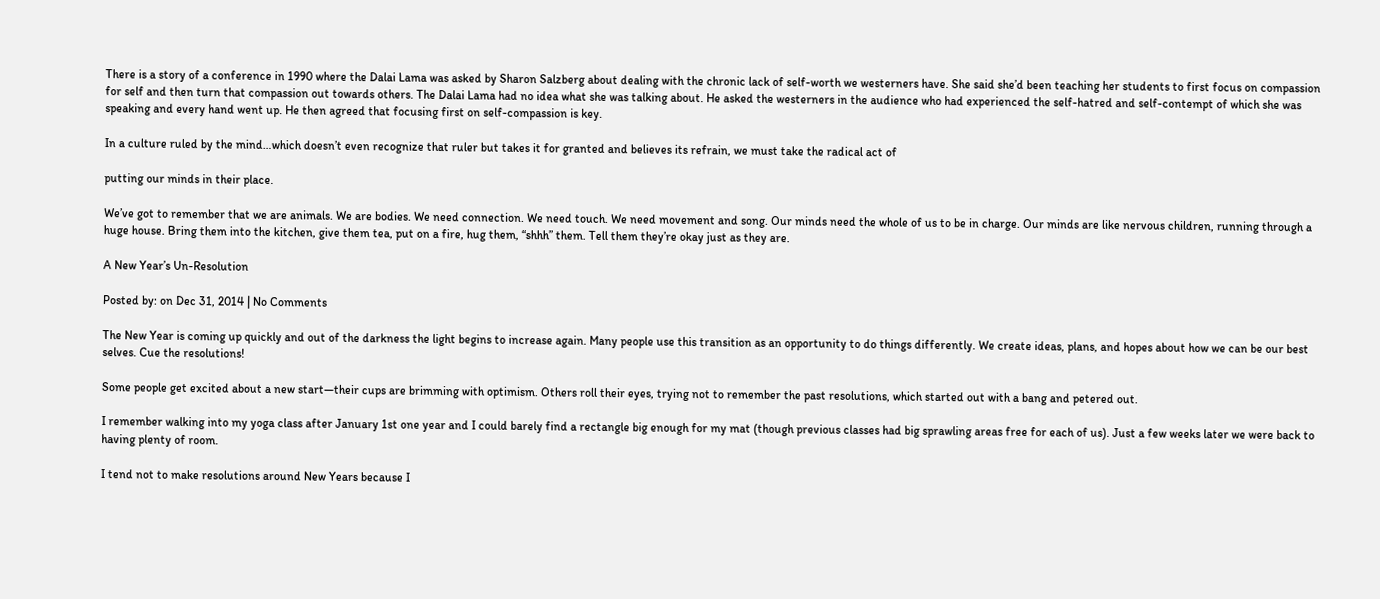There is a story of a conference in 1990 where the Dalai Lama was asked by Sharon Salzberg about dealing with the chronic lack of self-worth we westerners have. She said she’d been teaching her students to first focus on compassion for self and then turn that compassion out towards others. The Dalai Lama had no idea what she was talking about. He asked the westerners in the audience who had experienced the self-hatred and self-contempt of which she was speaking and every hand went up. He then agreed that focusing first on self-compassion is key.

In a culture ruled by the mind…which doesn’t even recognize that ruler but takes it for granted and believes its refrain, we must take the radical act of

putting our minds in their place.

We’ve got to remember that we are animals. We are bodies. We need connection. We need touch. We need movement and song. Our minds need the whole of us to be in charge. Our minds are like nervous children, running through a huge house. Bring them into the kitchen, give them tea, put on a fire, hug them, “shhh” them. Tell them they’re okay just as they are.

A New Year’s Un-Resolution

Posted by: on Dec 31, 2014 | No Comments

The New Year is coming up quickly and out of the darkness the light begins to increase again. Many people use this transition as an opportunity to do things differently. We create ideas, plans, and hopes about how we can be our best selves. Cue the resolutions!

Some people get excited about a new start—their cups are brimming with optimism. Others roll their eyes, trying not to remember the past resolutions, which started out with a bang and petered out.

I remember walking into my yoga class after January 1st one year and I could barely find a rectangle big enough for my mat (though previous classes had big sprawling areas free for each of us). Just a few weeks later we were back to having plenty of room.

I tend not to make resolutions around New Years because I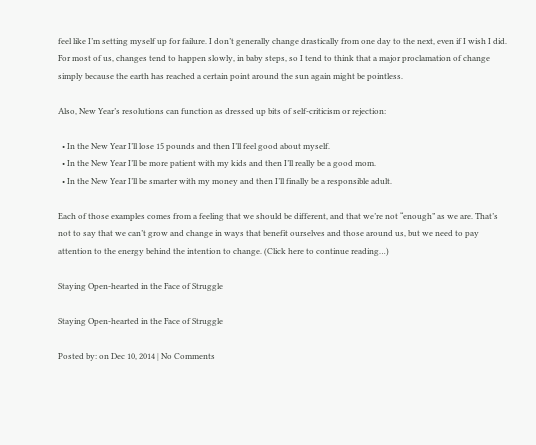feel like I’m setting myself up for failure. I don’t generally change drastically from one day to the next, even if I wish I did. For most of us, changes tend to happen slowly, in baby steps, so I tend to think that a major proclamation of change simply because the earth has reached a certain point around the sun again might be pointless.

Also, New Year’s resolutions can function as dressed up bits of self-criticism or rejection:

  • In the New Year I’ll lose 15 pounds and then I’ll feel good about myself.
  • In the New Year I’ll be more patient with my kids and then I’ll really be a good mom.
  • In the New Year I’ll be smarter with my money and then I’ll finally be a responsible adult.

Each of those examples comes from a feeling that we should be different, and that we’re not “enough” as we are. That’s not to say that we can’t grow and change in ways that benefit ourselves and those around us, but we need to pay attention to the energy behind the intention to change. (Click here to continue reading…)

Staying Open-hearted in the Face of Struggle

Staying Open-hearted in the Face of Struggle

Posted by: on Dec 10, 2014 | No Comments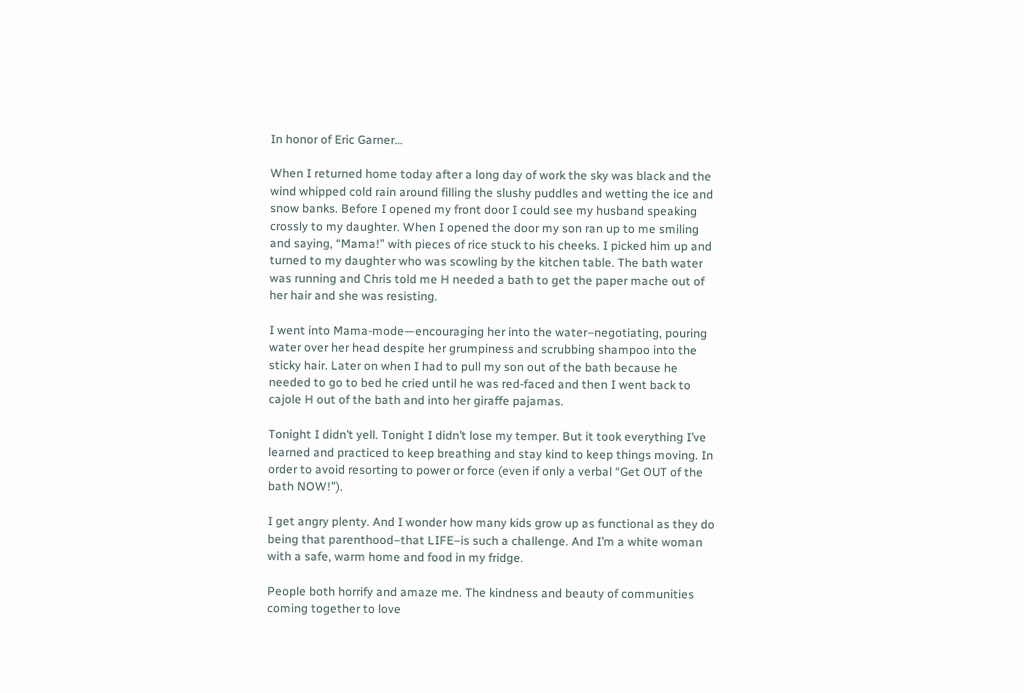In honor of Eric Garner…

When I returned home today after a long day of work the sky was black and the wind whipped cold rain around filling the slushy puddles and wetting the ice and snow banks. Before I opened my front door I could see my husband speaking crossly to my daughter. When I opened the door my son ran up to me smiling and saying, “Mama!” with pieces of rice stuck to his cheeks. I picked him up and turned to my daughter who was scowling by the kitchen table. The bath water was running and Chris told me H needed a bath to get the paper mache out of her hair and she was resisting.

I went into Mama-mode—encouraging her into the water–negotiating, pouring water over her head despite her grumpiness and scrubbing shampoo into the sticky hair. Later on when I had to pull my son out of the bath because he needed to go to bed he cried until he was red-faced and then I went back to cajole H out of the bath and into her giraffe pajamas.

Tonight I didn’t yell. Tonight I didn’t lose my temper. But it took everything I’ve learned and practiced to keep breathing and stay kind to keep things moving. In order to avoid resorting to power or force (even if only a verbal “Get OUT of the bath NOW!”).

I get angry plenty. And I wonder how many kids grow up as functional as they do being that parenthood–that LIFE–is such a challenge. And I’m a white woman with a safe, warm home and food in my fridge.

People both horrify and amaze me. The kindness and beauty of communities coming together to love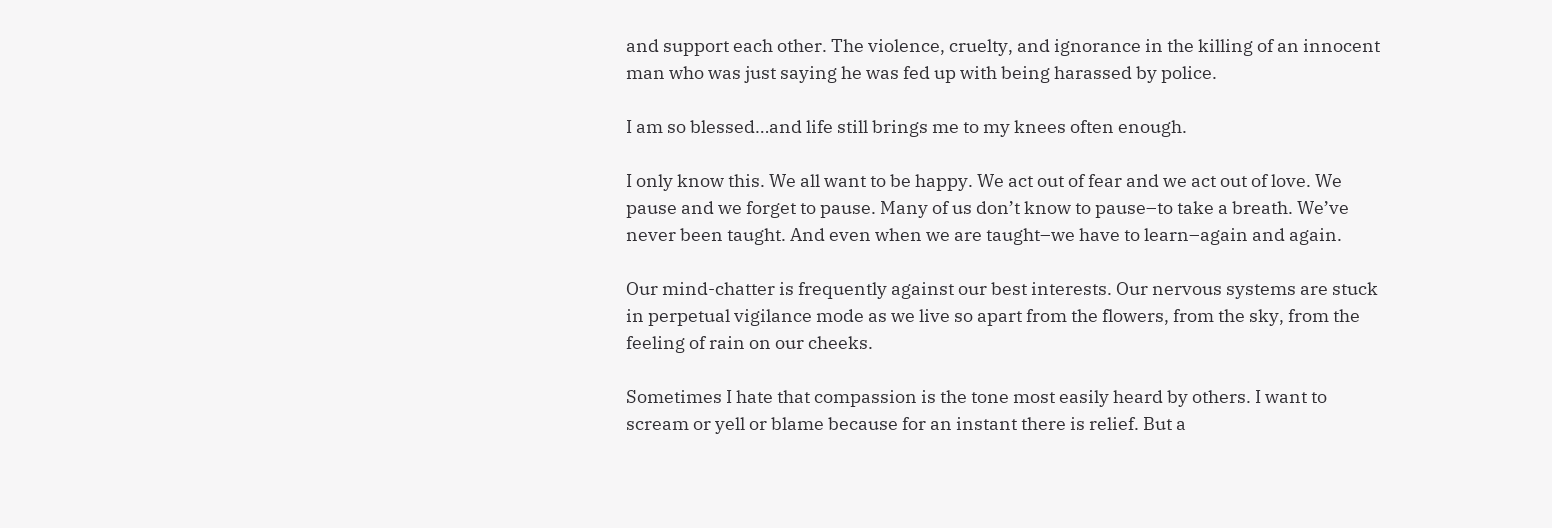and support each other. The violence, cruelty, and ignorance in the killing of an innocent man who was just saying he was fed up with being harassed by police.

I am so blessed…and life still brings me to my knees often enough.

I only know this. We all want to be happy. We act out of fear and we act out of love. We pause and we forget to pause. Many of us don’t know to pause–to take a breath. We’ve never been taught. And even when we are taught–we have to learn–again and again.

Our mind-chatter is frequently against our best interests. Our nervous systems are stuck in perpetual vigilance mode as we live so apart from the flowers, from the sky, from the feeling of rain on our cheeks.

Sometimes I hate that compassion is the tone most easily heard by others. I want to scream or yell or blame because for an instant there is relief. But a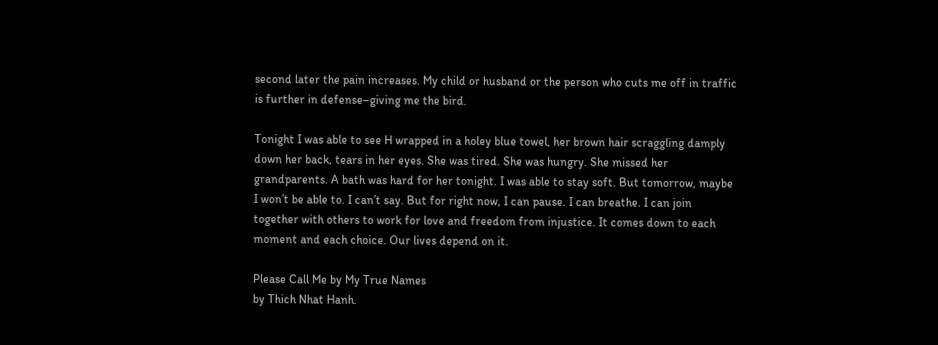second later the pain increases. My child or husband or the person who cuts me off in traffic is further in defense–giving me the bird.

Tonight I was able to see H wrapped in a holey blue towel, her brown hair scraggling damply down her back, tears in her eyes. She was tired. She was hungry. She missed her grandparents. A bath was hard for her tonight. I was able to stay soft. But tomorrow, maybe I won’t be able to. I can’t say. But for right now, I can pause. I can breathe. I can join together with others to work for love and freedom from injustice. It comes down to each moment and each choice. Our lives depend on it.

Please Call Me by My True Names
by Thich Nhat Hanh.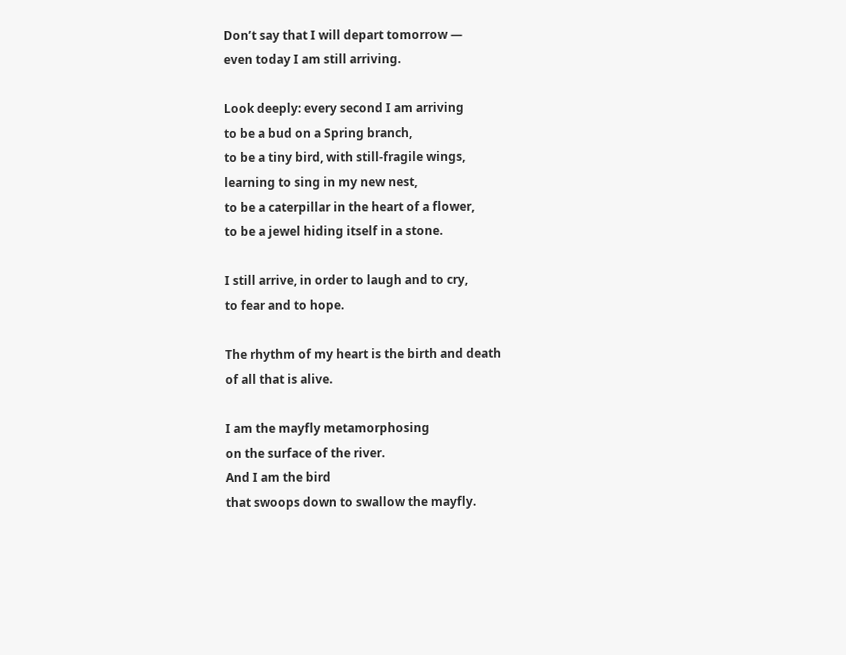Don’t say that I will depart tomorrow —
even today I am still arriving.

Look deeply: every second I am arriving
to be a bud on a Spring branch,
to be a tiny bird, with still-fragile wings,
learning to sing in my new nest,
to be a caterpillar in the heart of a flower,
to be a jewel hiding itself in a stone.

I still arrive, in order to laugh and to cry,
to fear and to hope.

The rhythm of my heart is the birth and death
of all that is alive.

I am the mayfly metamorphosing
on the surface of the river.
And I am the bird
that swoops down to swallow the mayfly.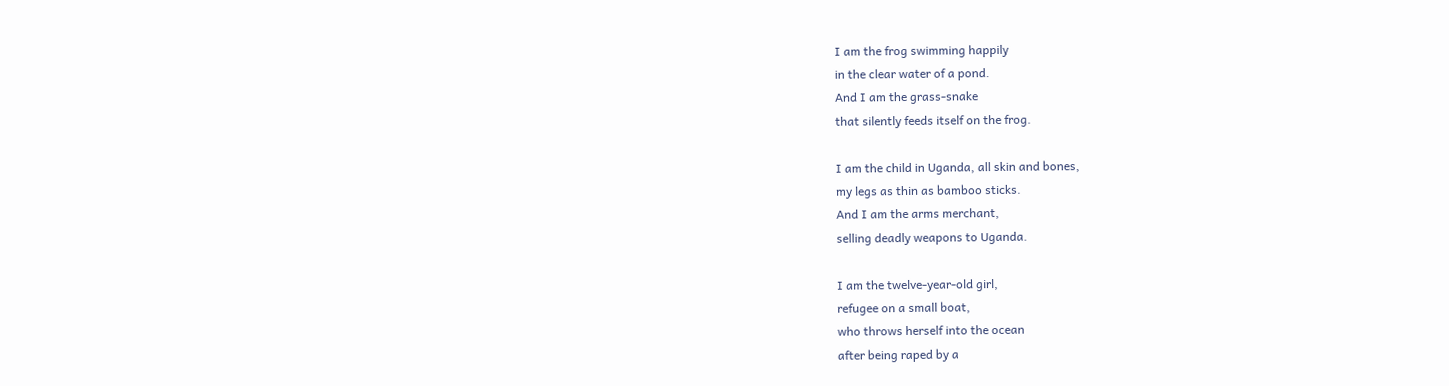I am the frog swimming happily
in the clear water of a pond.
And I am the grass-snake
that silently feeds itself on the frog.

I am the child in Uganda, all skin and bones,
my legs as thin as bamboo sticks.
And I am the arms merchant,
selling deadly weapons to Uganda.

I am the twelve-year-old girl,
refugee on a small boat,
who throws herself into the ocean
after being raped by a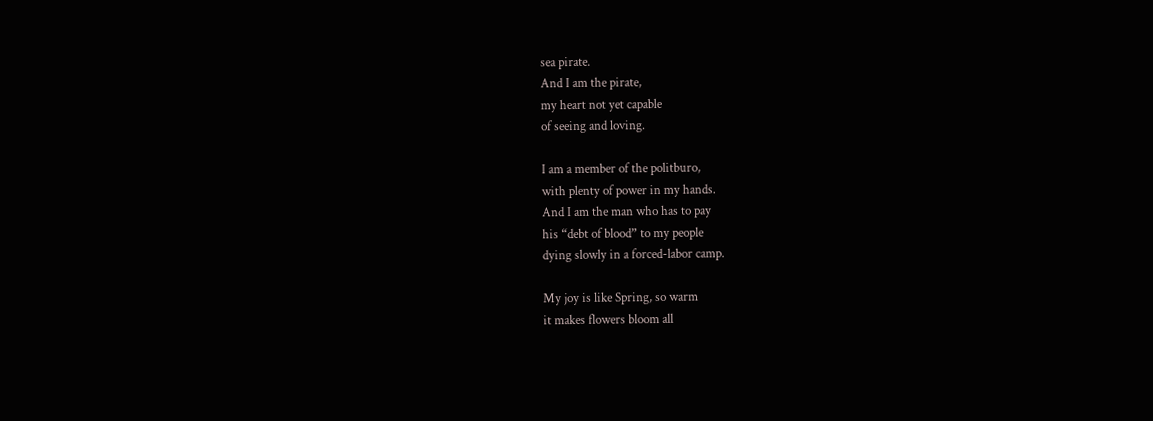sea pirate.
And I am the pirate,
my heart not yet capable
of seeing and loving.

I am a member of the politburo,
with plenty of power in my hands.
And I am the man who has to pay
his “debt of blood” to my people
dying slowly in a forced-labor camp.

My joy is like Spring, so warm
it makes flowers bloom all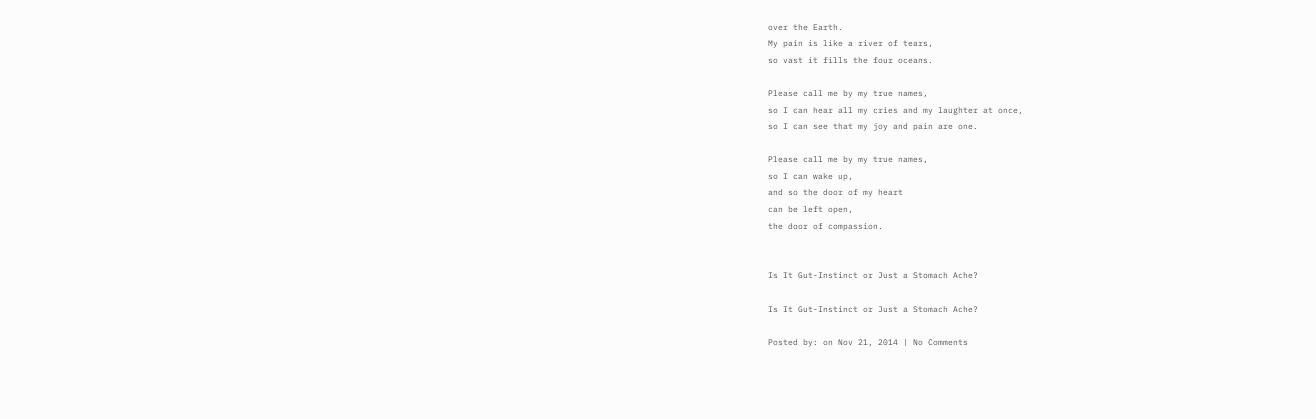over the Earth.
My pain is like a river of tears,
so vast it fills the four oceans.

Please call me by my true names,
so I can hear all my cries and my laughter at once,
so I can see that my joy and pain are one.

Please call me by my true names,
so I can wake up,
and so the door of my heart
can be left open,
the door of compassion.


Is It Gut-Instinct or Just a Stomach Ache?

Is It Gut-Instinct or Just a Stomach Ache?

Posted by: on Nov 21, 2014 | No Comments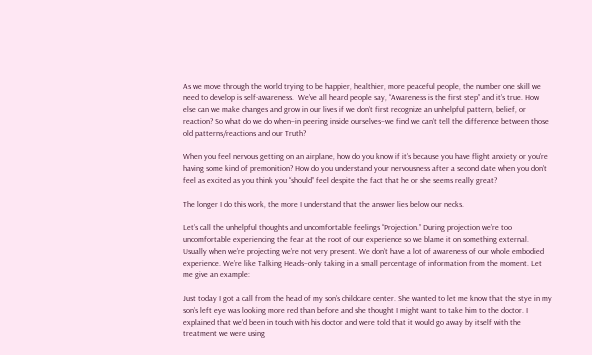As we move through the world trying to be happier, healthier, more peaceful people, the number one skill we need to develop is self-awareness.  We’ve all heard people say, “Awareness is the first step” and it’s true. How else can we make changes and grow in our lives if we don’t first recognize an unhelpful pattern, belief, or reaction? So what do we do when–in peering inside ourselves–we find we can’t tell the difference between those old patterns/reactions and our Truth?

When you feel nervous getting on an airplane, how do you know if it’s because you have flight anxiety or you’re having some kind of premonition? How do you understand your nervousness after a second date when you don’t feel as excited as you think you “should” feel despite the fact that he or she seems really great?

The longer I do this work, the more I understand that the answer lies below our necks.

Let’s call the unhelpful thoughts and uncomfortable feelings “Projection.” During projection we’re too uncomfortable experiencing the fear at the root of our experience so we blame it on something external. Usually when we’re projecting we’re not very present. We don’t have a lot of awareness of our whole embodied experience. We’re like Talking Heads–only taking in a small percentage of information from the moment. Let me give an example:

Just today I got a call from the head of my son’s childcare center. She wanted to let me know that the stye in my son’s left eye was looking more red than before and she thought I might want to take him to the doctor. I explained that we’d been in touch with his doctor and were told that it would go away by itself with the treatment we were using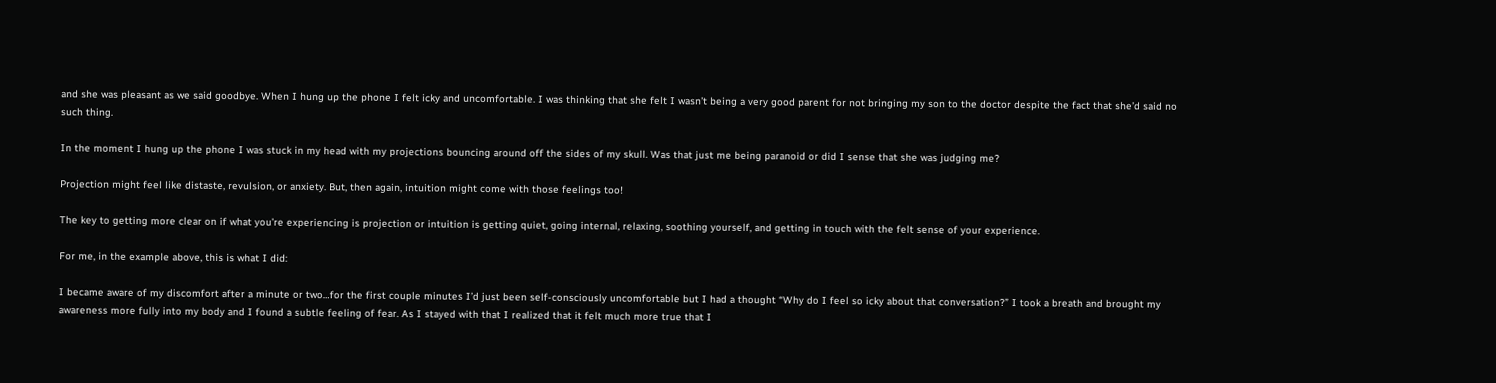and she was pleasant as we said goodbye. When I hung up the phone I felt icky and uncomfortable. I was thinking that she felt I wasn’t being a very good parent for not bringing my son to the doctor despite the fact that she’d said no such thing.

In the moment I hung up the phone I was stuck in my head with my projections bouncing around off the sides of my skull. Was that just me being paranoid or did I sense that she was judging me?

Projection might feel like distaste, revulsion, or anxiety. But, then again, intuition might come with those feelings too!

The key to getting more clear on if what you’re experiencing is projection or intuition is getting quiet, going internal, relaxing, soothing yourself, and getting in touch with the felt sense of your experience.

For me, in the example above, this is what I did:

I became aware of my discomfort after a minute or two…for the first couple minutes I’d just been self-consciously uncomfortable but I had a thought “Why do I feel so icky about that conversation?” I took a breath and brought my awareness more fully into my body and I found a subtle feeling of fear. As I stayed with that I realized that it felt much more true that I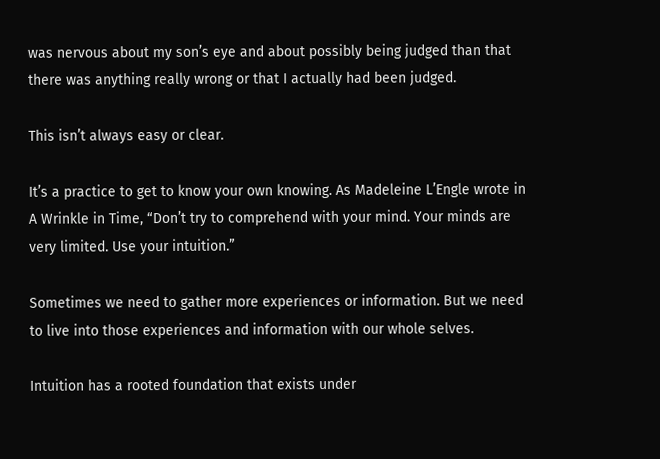was nervous about my son’s eye and about possibly being judged than that there was anything really wrong or that I actually had been judged.

This isn’t always easy or clear.

It’s a practice to get to know your own knowing. As Madeleine L’Engle wrote in A Wrinkle in Time, “Don’t try to comprehend with your mind. Your minds are very limited. Use your intuition.”

Sometimes we need to gather more experiences or information. But we need to live into those experiences and information with our whole selves.

Intuition has a rooted foundation that exists under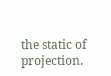the static of projection.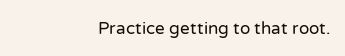Practice getting to that root.